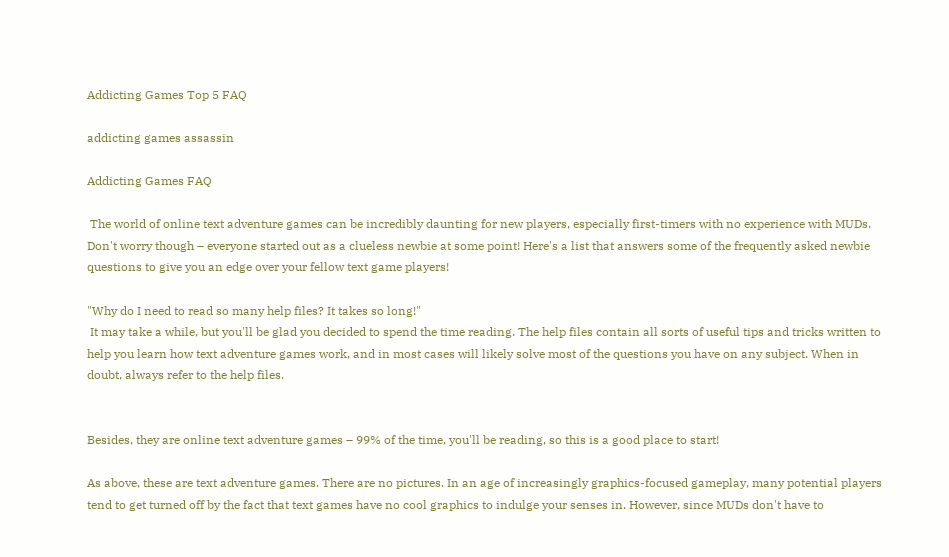Addicting Games Top 5 FAQ

addicting games assassin

Addicting Games FAQ

 The world of online text adventure games can be incredibly daunting for new players, especially first-timers with no experience with MUDs. Don't worry though – everyone started out as a clueless newbie at some point! Here's a list that answers some of the frequently asked newbie questions to give you an edge over your fellow text game players!

"Why do I need to read so many help files? It takes so long!"
 It may take a while, but you'll be glad you decided to spend the time reading. The help files contain all sorts of useful tips and tricks written to help you learn how text adventure games work, and in most cases will likely solve most of the questions you have on any subject. When in doubt, always refer to the help files.


Besides, they are online text adventure games – 99% of the time, you'll be reading, so this is a good place to start!

As above, these are text adventure games. There are no pictures. In an age of increasingly graphics-focused gameplay, many potential players tend to get turned off by the fact that text games have no cool graphics to indulge your senses in. However, since MUDs don't have to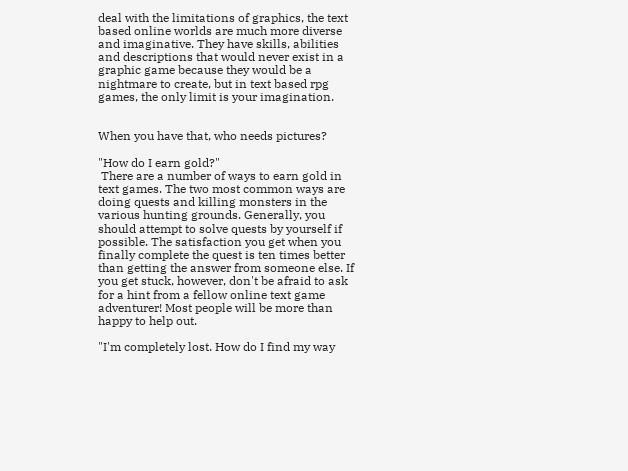deal with the limitations of graphics, the text based online worlds are much more diverse and imaginative. They have skills, abilities and descriptions that would never exist in a graphic game because they would be a nightmare to create, but in text based rpg games, the only limit is your imagination.


When you have that, who needs pictures?

"How do I earn gold?"
 There are a number of ways to earn gold in text games. The two most common ways are doing quests and killing monsters in the various hunting grounds. Generally, you should attempt to solve quests by yourself if possible. The satisfaction you get when you finally complete the quest is ten times better than getting the answer from someone else. If you get stuck, however, don't be afraid to ask for a hint from a fellow online text game adventurer! Most people will be more than happy to help out.

"I'm completely lost. How do I find my way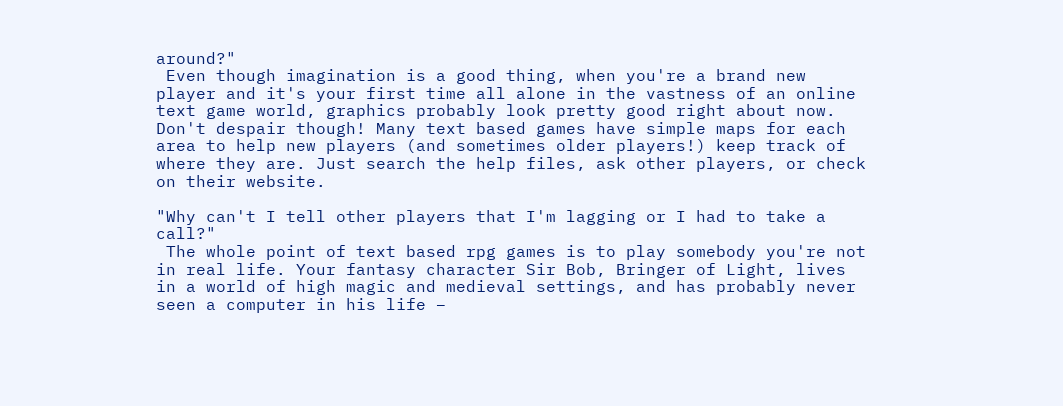around?"
 Even though imagination is a good thing, when you're a brand new player and it's your first time all alone in the vastness of an online text game world, graphics probably look pretty good right about now. Don't despair though! Many text based games have simple maps for each area to help new players (and sometimes older players!) keep track of where they are. Just search the help files, ask other players, or check on their website.

"Why can't I tell other players that I'm lagging or I had to take a call?"
 The whole point of text based rpg games is to play somebody you're not in real life. Your fantasy character Sir Bob, Bringer of Light, lives in a world of high magic and medieval settings, and has probably never seen a computer in his life –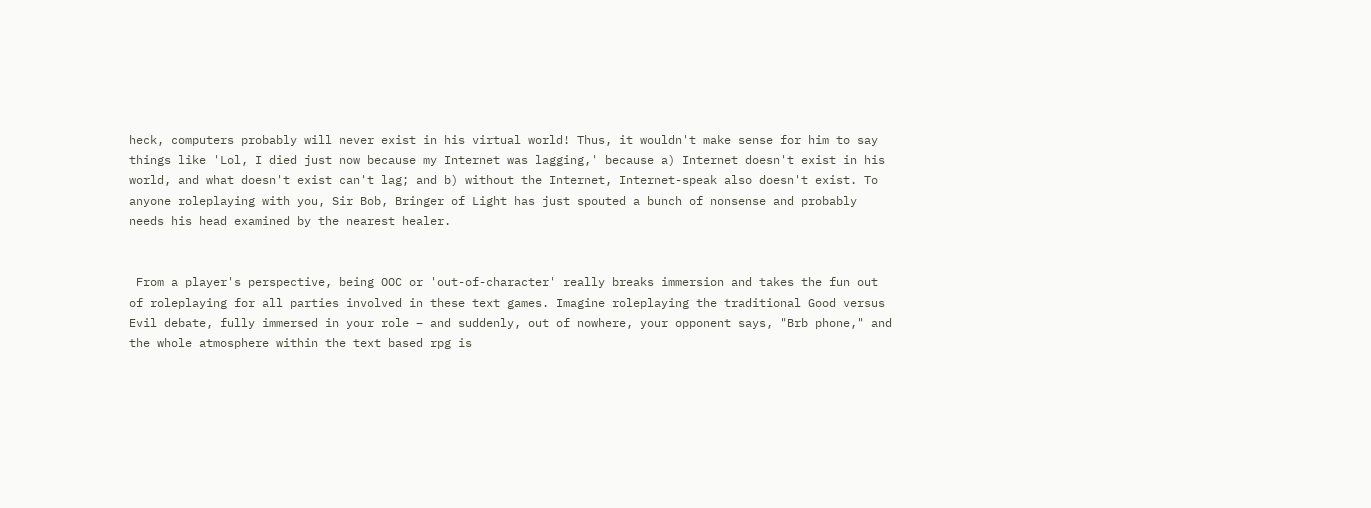heck, computers probably will never exist in his virtual world! Thus, it wouldn't make sense for him to say things like 'Lol, I died just now because my Internet was lagging,' because a) Internet doesn't exist in his world, and what doesn't exist can't lag; and b) without the Internet, Internet-speak also doesn't exist. To anyone roleplaying with you, Sir Bob, Bringer of Light has just spouted a bunch of nonsense and probably needs his head examined by the nearest healer.


 From a player's perspective, being OOC or 'out-of-character' really breaks immersion and takes the fun out of roleplaying for all parties involved in these text games. Imagine roleplaying the traditional Good versus Evil debate, fully immersed in your role – and suddenly, out of nowhere, your opponent says, "Brb phone," and the whole atmosphere within the text based rpg is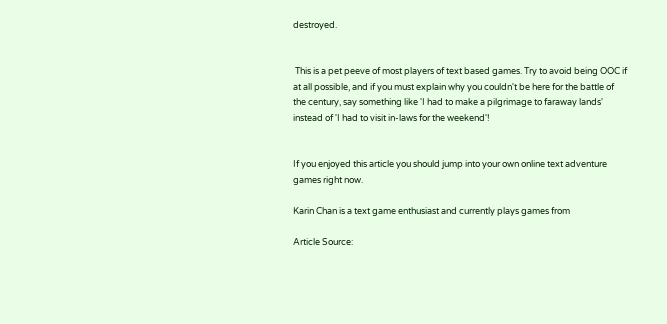destroyed.


 This is a pet peeve of most players of text based games. Try to avoid being OOC if at all possible, and if you must explain why you couldn't be here for the battle of the century, say something like 'I had to make a pilgrimage to faraway lands' instead of 'I had to visit in-laws for the weekend'!


If you enjoyed this article you should jump into your own online text adventure games right now.

Karin Chan is a text game enthusiast and currently plays games from

Article Source: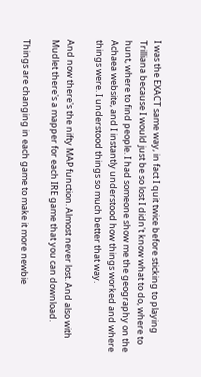I was the EXACT same way, in fact I quit twice before sticking to playing Trilliana because I would just be so lost I didn't know what to do, where to hunt, where to find people. I had someone show me the geography on the Achaea website, and I instantly understood how things worked and where things were. I understood things so much better that way.

And now there's the nifty MAP function. Almost never lost. And also with Mudlet there's a mapper for each IRE game that you can download.

Things are changing in each game to make it more newbie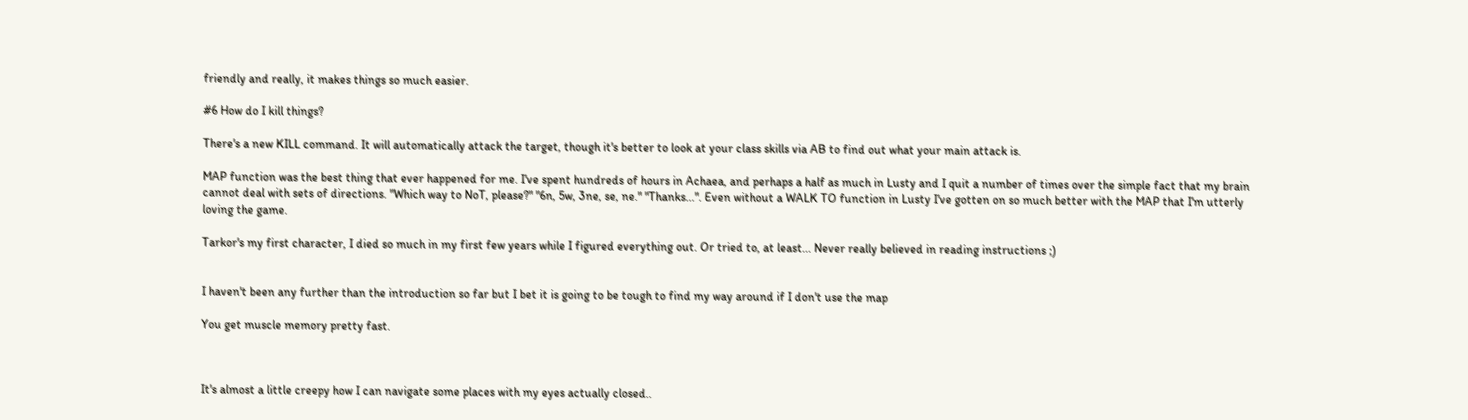friendly and really, it makes things so much easier.

#6 How do I kill things?

There's a new KILL command. It will automatically attack the target, though it's better to look at your class skills via AB to find out what your main attack is.

MAP function was the best thing that ever happened for me. I've spent hundreds of hours in Achaea, and perhaps a half as much in Lusty and I quit a number of times over the simple fact that my brain cannot deal with sets of directions. "Which way to NoT, please?" "6n, 5w, 3ne, se, ne." "Thanks...". Even without a WALK TO function in Lusty I've gotten on so much better with the MAP that I'm utterly loving the game.

Tarkor's my first character, I died so much in my first few years while I figured everything out. Or tried to, at least... Never really believed in reading instructions ;)


I haven't been any further than the introduction so far but I bet it is going to be tough to find my way around if I don't use the map

You get muscle memory pretty fast.



It's almost a little creepy how I can navigate some places with my eyes actually closed..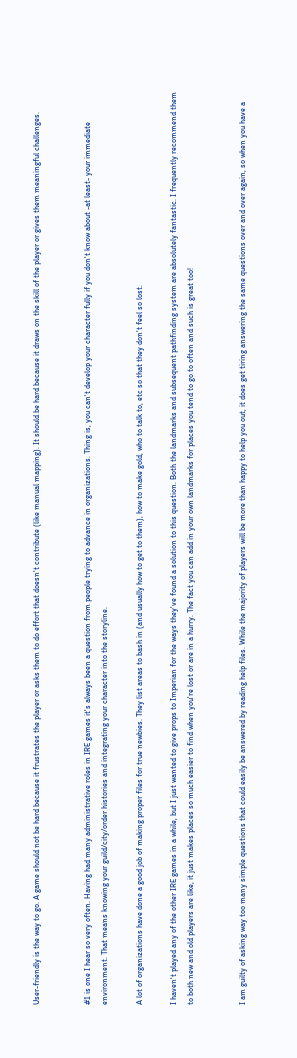User-friendly is the way to go. A game should not be hard because it frustrates the player or asks them to do effort that doesn't contribute (like manual mapping). It should be hard because it draws on the skill of the player or gives them meaningful challenges.


#1 is one I hear so very often. Having had many administrative roles in IRE games it's always been a question from people trying to advance in organizations. Thing is, you can't develop your character fully if you don't know about -at least- your immediate environment. That means knowing your guild/city/order histories and integrating your character into the storyline.

A lot of organizations have done a good job of making proper files for true newbies. They list areas to bash in (and usually how to get to them), how to make gold, who to talk to, etc so that they don't feel so lost.

I haven't played any of the other IRE games in a while, but I just wanted to give props to Imperian for the ways they've found a solution to this question. Both the landmarks and subsequent pathfinding system are absolutely fantastic. I frequently recommend them to both new and old players are like, it just makes places so much easier to find when you're lost or are in a hurry. The fact you can add in your own landmarks for places you tend to go to often and such is great too!


I am guilty of asking way too many simple questions that could easily be answered by reading help files. While the majority of players will be more than happy to help you out, it does get tiring answering the same questions over and over again, so when you have a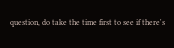question, do take the time first to see if there's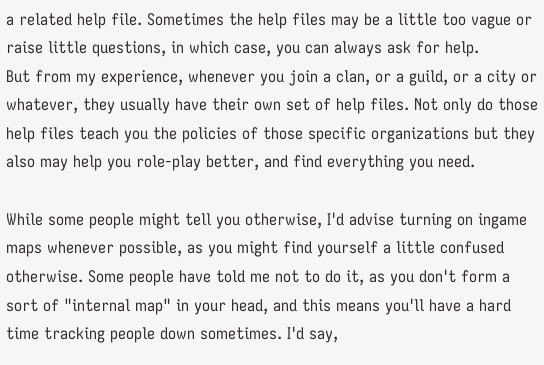a related help file. Sometimes the help files may be a little too vague or raise little questions, in which case, you can always ask for help.
But from my experience, whenever you join a clan, or a guild, or a city or whatever, they usually have their own set of help files. Not only do those help files teach you the policies of those specific organizations but they also may help you role-play better, and find everything you need.

While some people might tell you otherwise, I'd advise turning on ingame maps whenever possible, as you might find yourself a little confused otherwise. Some people have told me not to do it, as you don't form a sort of "internal map" in your head, and this means you'll have a hard time tracking people down sometimes. I'd say,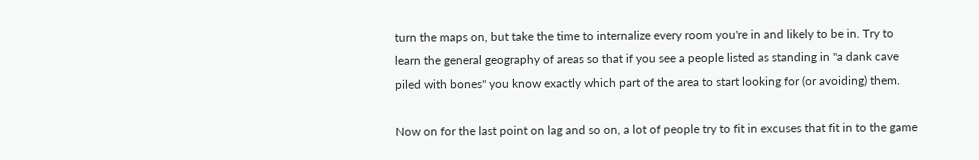turn the maps on, but take the time to internalize every room you're in and likely to be in. Try to learn the general geography of areas so that if you see a people listed as standing in "a dank cave piled with bones" you know exactly which part of the area to start looking for (or avoiding) them.

Now on for the last point on lag and so on, a lot of people try to fit in excuses that fit in to the game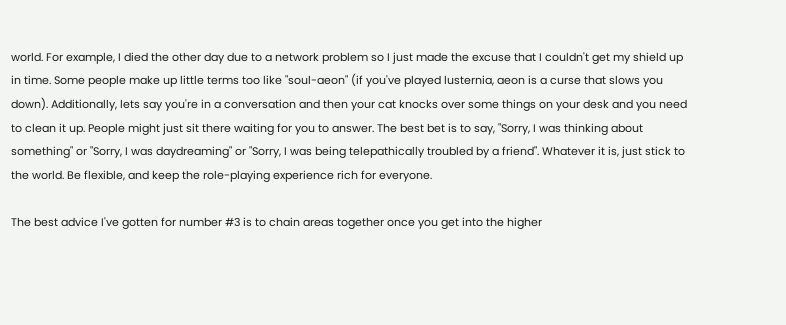world. For example, I died the other day due to a network problem so I just made the excuse that I couldn't get my shield up in time. Some people make up little terms too like "soul-aeon" (if you've played lusternia, aeon is a curse that slows you down). Additionally, lets say you're in a conversation and then your cat knocks over some things on your desk and you need to clean it up. People might just sit there waiting for you to answer. The best bet is to say, "Sorry, I was thinking about something" or "Sorry, I was daydreaming" or "Sorry, I was being telepathically troubled by a friend". Whatever it is, just stick to the world. Be flexible, and keep the role-playing experience rich for everyone.

The best advice I've gotten for number #3 is to chain areas together once you get into the higher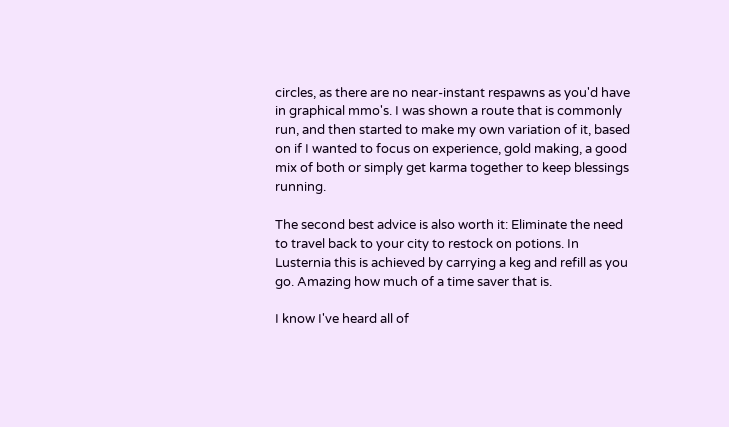circles, as there are no near-instant respawns as you'd have in graphical mmo's. I was shown a route that is commonly run, and then started to make my own variation of it, based on if I wanted to focus on experience, gold making, a good mix of both or simply get karma together to keep blessings running.

The second best advice is also worth it: Eliminate the need to travel back to your city to restock on potions. In Lusternia this is achieved by carrying a keg and refill as you go. Amazing how much of a time saver that is.

I know I've heard all of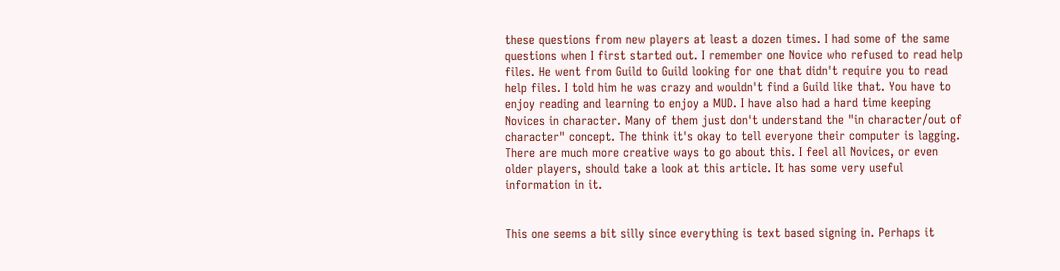these questions from new players at least a dozen times. I had some of the same questions when I first started out. I remember one Novice who refused to read help files. He went from Guild to Guild looking for one that didn't require you to read help files. I told him he was crazy and wouldn't find a Guild like that. You have to enjoy reading and learning to enjoy a MUD. I have also had a hard time keeping Novices in character. Many of them just don't understand the "in character/out of character" concept. The think it's okay to tell everyone their computer is lagging. There are much more creative ways to go about this. I feel all Novices, or even older players, should take a look at this article. It has some very useful information in it.


This one seems a bit silly since everything is text based signing in. Perhaps it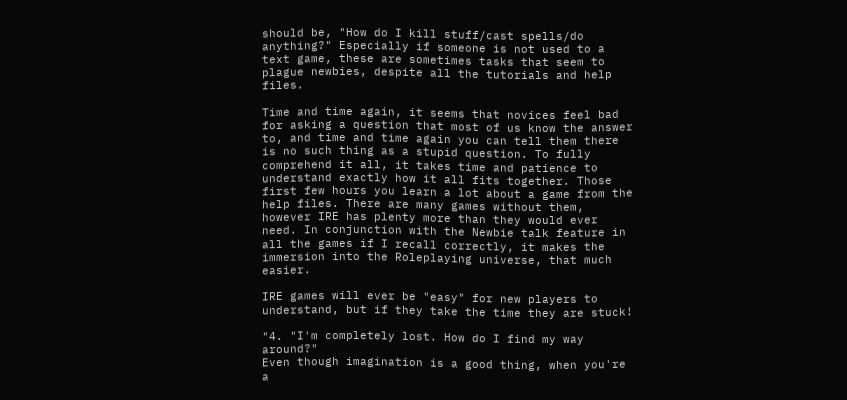should be, "How do I kill stuff/cast spells/do anything?" Especially if someone is not used to a text game, these are sometimes tasks that seem to plague newbies, despite all the tutorials and help files.

Time and time again, it seems that novices feel bad for asking a question that most of us know the answer to, and time and time again you can tell them there is no such thing as a stupid question. To fully comprehend it all, it takes time and patience to understand exactly how it all fits together. Those first few hours you learn a lot about a game from the help files. There are many games without them, however IRE has plenty more than they would ever need. In conjunction with the Newbie talk feature in all the games if I recall correctly, it makes the immersion into the Roleplaying universe, that much easier.

IRE games will ever be "easy" for new players to understand, but if they take the time they are stuck!

"4. "I'm completely lost. How do I find my way around?"
Even though imagination is a good thing, when you're a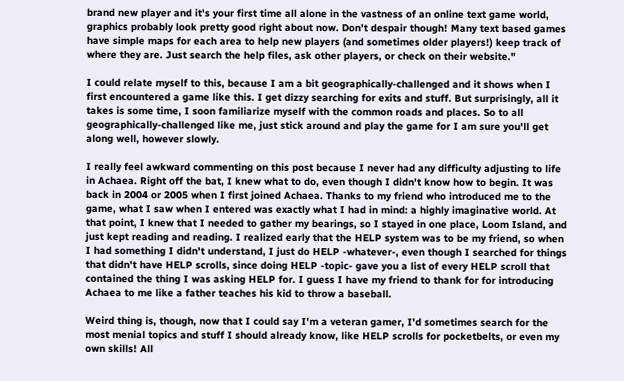brand new player and it's your first time all alone in the vastness of an online text game world, graphics probably look pretty good right about now. Don't despair though! Many text based games have simple maps for each area to help new players (and sometimes older players!) keep track of where they are. Just search the help files, ask other players, or check on their website."

I could relate myself to this, because I am a bit geographically-challenged and it shows when I first encountered a game like this. I get dizzy searching for exits and stuff. But surprisingly, all it takes is some time, I soon familiarize myself with the common roads and places. So to all geographically-challenged like me, just stick around and play the game for I am sure you'll get along well, however slowly.

I really feel awkward commenting on this post because I never had any difficulty adjusting to life in Achaea. Right off the bat, I knew what to do, even though I didn't know how to begin. It was back in 2004 or 2005 when I first joined Achaea. Thanks to my friend who introduced me to the game, what I saw when I entered was exactly what I had in mind: a highly imaginative world. At that point, I knew that I needed to gather my bearings, so I stayed in one place, Loom Island, and just kept reading and reading. I realized early that the HELP system was to be my friend, so when I had something I didn't understand, I just do HELP -whatever-, even though I searched for things that didn't have HELP scrolls, since doing HELP -topic- gave you a list of every HELP scroll that contained the thing I was asking HELP for. I guess I have my friend to thank for for introducing Achaea to me like a father teaches his kid to throw a baseball.

Weird thing is, though, now that I could say I'm a veteran gamer, I'd sometimes search for the most menial topics and stuff I should already know, like HELP scrolls for pocketbelts, or even my own skills! All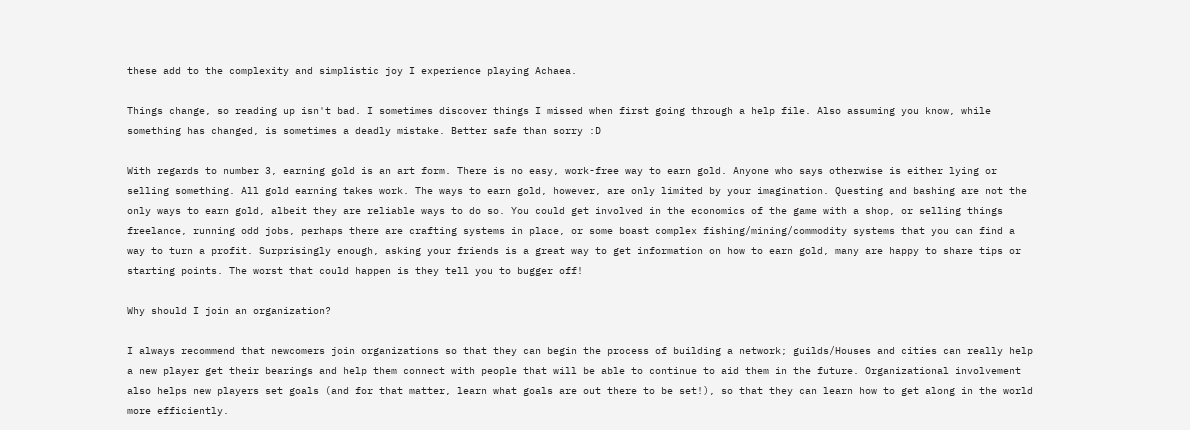these add to the complexity and simplistic joy I experience playing Achaea.

Things change, so reading up isn't bad. I sometimes discover things I missed when first going through a help file. Also assuming you know, while something has changed, is sometimes a deadly mistake. Better safe than sorry :D

With regards to number 3, earning gold is an art form. There is no easy, work-free way to earn gold. Anyone who says otherwise is either lying or selling something. All gold earning takes work. The ways to earn gold, however, are only limited by your imagination. Questing and bashing are not the only ways to earn gold, albeit they are reliable ways to do so. You could get involved in the economics of the game with a shop, or selling things freelance, running odd jobs, perhaps there are crafting systems in place, or some boast complex fishing/mining/commodity systems that you can find a way to turn a profit. Surprisingly enough, asking your friends is a great way to get information on how to earn gold, many are happy to share tips or starting points. The worst that could happen is they tell you to bugger off!

Why should I join an organization?

I always recommend that newcomers join organizations so that they can begin the process of building a network; guilds/Houses and cities can really help a new player get their bearings and help them connect with people that will be able to continue to aid them in the future. Organizational involvement also helps new players set goals (and for that matter, learn what goals are out there to be set!), so that they can learn how to get along in the world more efficiently.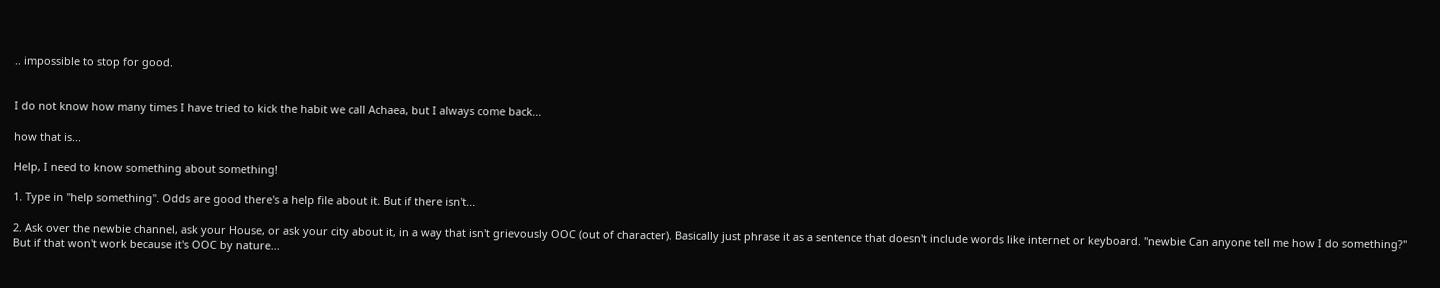.. impossible to stop for good.


I do not know how many times I have tried to kick the habit we call Achaea, but I always come back...

how that is...

Help, I need to know something about something!

1. Type in "help something". Odds are good there's a help file about it. But if there isn't...

2. Ask over the newbie channel, ask your House, or ask your city about it, in a way that isn't grievously OOC (out of character). Basically just phrase it as a sentence that doesn't include words like internet or keyboard. "newbie Can anyone tell me how I do something?" But if that won't work because it's OOC by nature...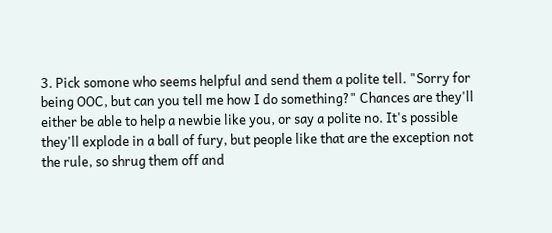3. Pick somone who seems helpful and send them a polite tell. "Sorry for being OOC, but can you tell me how I do something?" Chances are they'll either be able to help a newbie like you, or say a polite no. It's possible they'll explode in a ball of fury, but people like that are the exception not the rule, so shrug them off and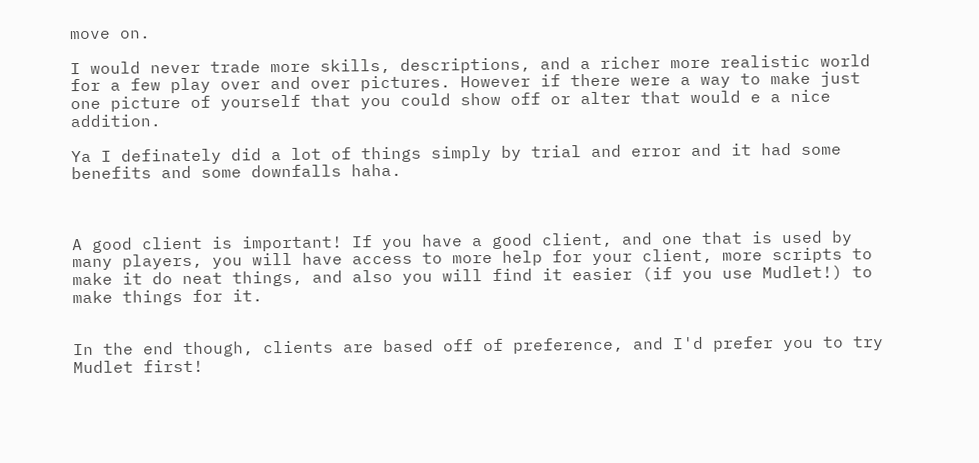move on.

I would never trade more skills, descriptions, and a richer more realistic world for a few play over and over pictures. However if there were a way to make just one picture of yourself that you could show off or alter that would e a nice addition.

Ya I definately did a lot of things simply by trial and error and it had some benefits and some downfalls haha.



A good client is important! If you have a good client, and one that is used by many players, you will have access to more help for your client, more scripts to make it do neat things, and also you will find it easier (if you use Mudlet!) to make things for it.


In the end though, clients are based off of preference, and I'd prefer you to try Mudlet first!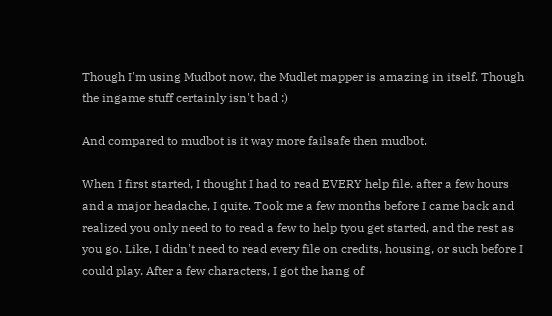Though I'm using Mudbot now, the Mudlet mapper is amazing in itself. Though the ingame stuff certainly isn't bad :)

And compared to mudbot is it way more failsafe then mudbot.

When I first started, I thought I had to read EVERY help file. after a few hours and a major headache, I quite. Took me a few months before I came back and realized you only need to to read a few to help tyou get started, and the rest as you go. Like, I didn't need to read every file on credits, housing, or such before I could play. After a few characters, I got the hang of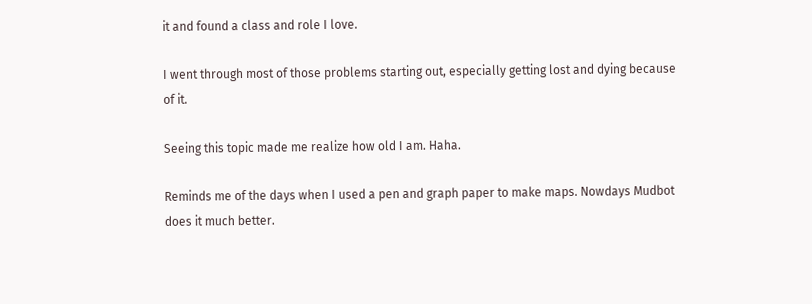it and found a class and role I love.

I went through most of those problems starting out, especially getting lost and dying because of it.

Seeing this topic made me realize how old I am. Haha.

Reminds me of the days when I used a pen and graph paper to make maps. Nowdays Mudbot does it much better.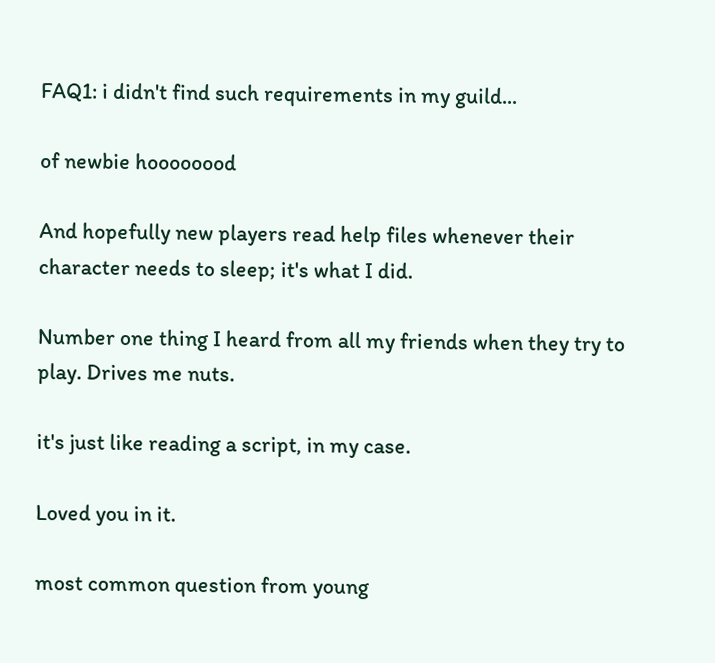FAQ1: i didn't find such requirements in my guild...

of newbie hoooooood

And hopefully new players read help files whenever their character needs to sleep; it's what I did.

Number one thing I heard from all my friends when they try to play. Drives me nuts.

it's just like reading a script, in my case.

Loved you in it.

most common question from young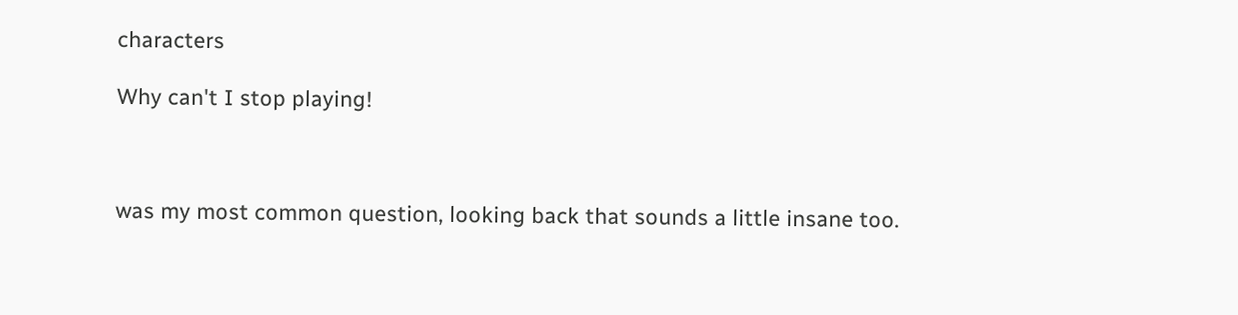characters

Why can't I stop playing!



was my most common question, looking back that sounds a little insane too.